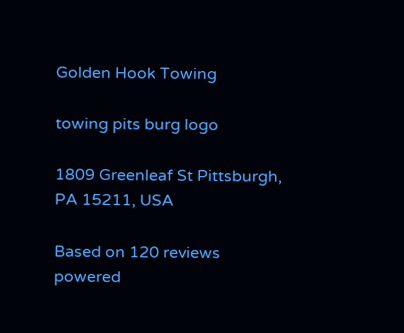Golden Hook Towing

towing pits burg logo

1809 Greenleaf St Pittsburgh, PA 15211, USA

Based on 120 reviews
powered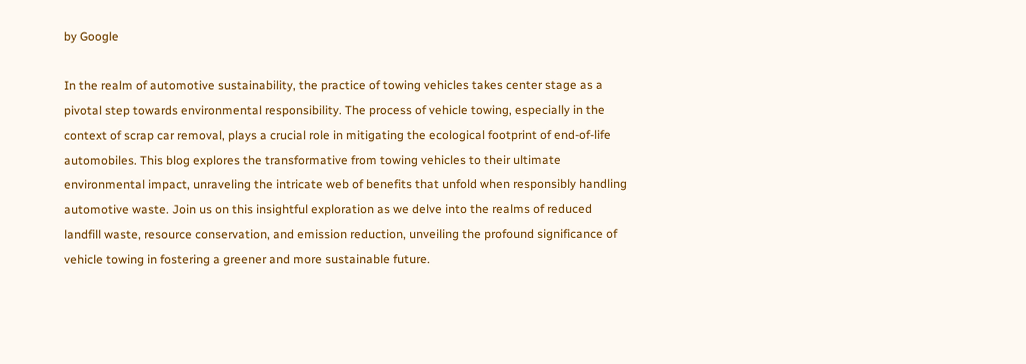by Google

In the realm of automotive sustainability, the practice of towing vehicles takes center stage as a pivotal step towards environmental responsibility. The process of vehicle towing, especially in the context of scrap car removal, plays a crucial role in mitigating the ecological footprint of end-of-life automobiles. This blog explores the transformative from towing vehicles to their ultimate environmental impact, unraveling the intricate web of benefits that unfold when responsibly handling automotive waste. Join us on this insightful exploration as we delve into the realms of reduced landfill waste, resource conservation, and emission reduction, unveiling the profound significance of vehicle towing in fostering a greener and more sustainable future.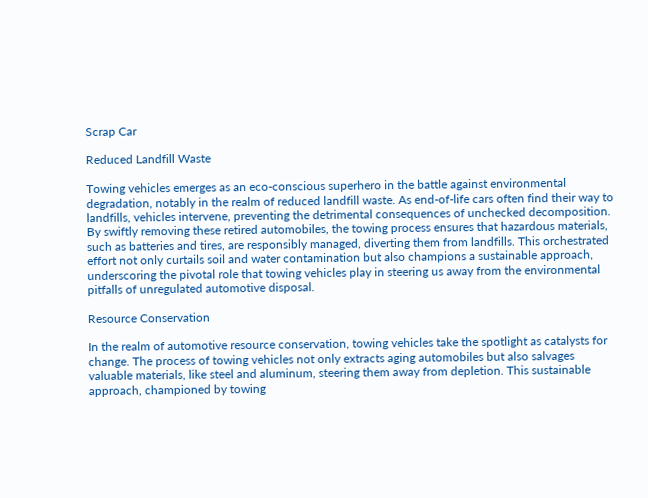Scrap Car

Reduced Landfill Waste

Towing vehicles emerges as an eco-conscious superhero in the battle against environmental degradation, notably in the realm of reduced landfill waste. As end-of-life cars often find their way to landfills, vehicles intervene, preventing the detrimental consequences of unchecked decomposition. By swiftly removing these retired automobiles, the towing process ensures that hazardous materials, such as batteries and tires, are responsibly managed, diverting them from landfills. This orchestrated effort not only curtails soil and water contamination but also champions a sustainable approach, underscoring the pivotal role that towing vehicles play in steering us away from the environmental pitfalls of unregulated automotive disposal.

Resource Conservation

In the realm of automotive resource conservation, towing vehicles take the spotlight as catalysts for change. The process of towing vehicles not only extracts aging automobiles but also salvages valuable materials, like steel and aluminum, steering them away from depletion. This sustainable approach, championed by towing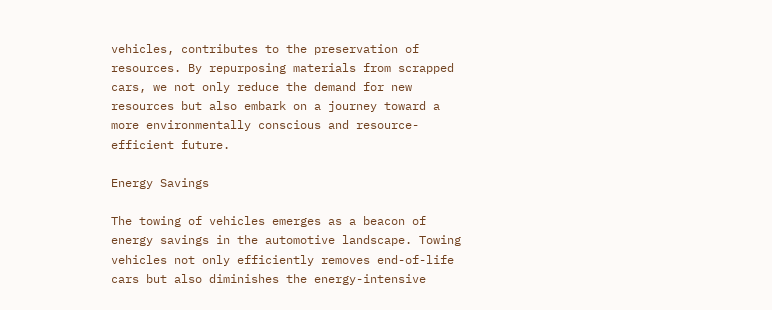vehicles, contributes to the preservation of resources. By repurposing materials from scrapped cars, we not only reduce the demand for new resources but also embark on a journey toward a more environmentally conscious and resource-efficient future.

Energy Savings

The towing of vehicles emerges as a beacon of energy savings in the automotive landscape. Towing vehicles not only efficiently removes end-of-life cars but also diminishes the energy-intensive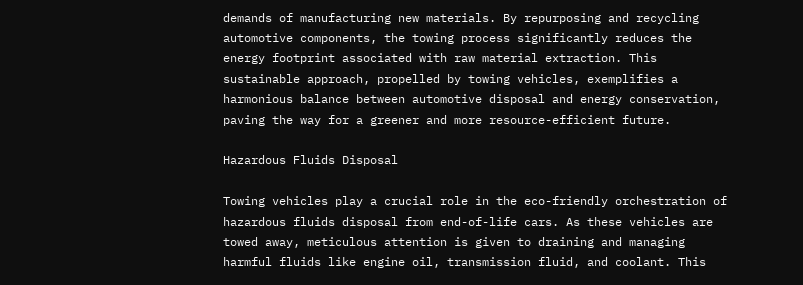demands of manufacturing new materials. By repurposing and recycling automotive components, the towing process significantly reduces the energy footprint associated with raw material extraction. This sustainable approach, propelled by towing vehicles, exemplifies a harmonious balance between automotive disposal and energy conservation, paving the way for a greener and more resource-efficient future.

Hazardous Fluids Disposal

Towing vehicles play a crucial role in the eco-friendly orchestration of hazardous fluids disposal from end-of-life cars. As these vehicles are towed away, meticulous attention is given to draining and managing harmful fluids like engine oil, transmission fluid, and coolant. This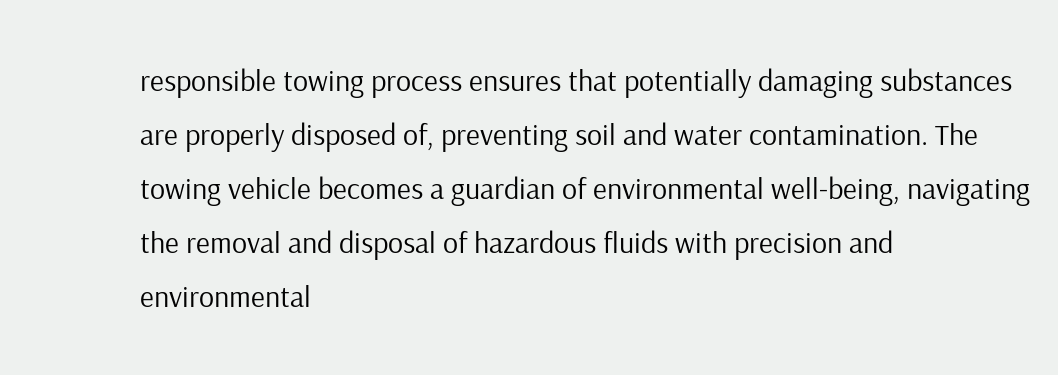responsible towing process ensures that potentially damaging substances are properly disposed of, preventing soil and water contamination. The towing vehicle becomes a guardian of environmental well-being, navigating the removal and disposal of hazardous fluids with precision and environmental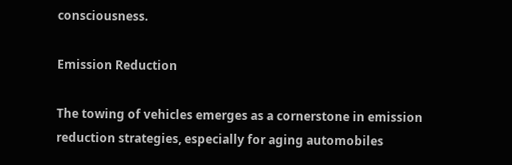consciousness.

Emission Reduction

The towing of vehicles emerges as a cornerstone in emission reduction strategies, especially for aging automobiles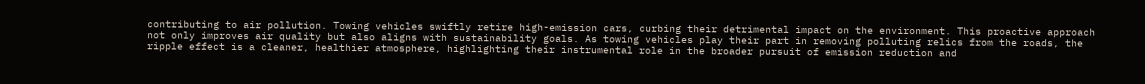contributing to air pollution. Towing vehicles swiftly retire high-emission cars, curbing their detrimental impact on the environment. This proactive approach not only improves air quality but also aligns with sustainability goals. As towing vehicles play their part in removing polluting relics from the roads, the ripple effect is a cleaner, healthier atmosphere, highlighting their instrumental role in the broader pursuit of emission reduction and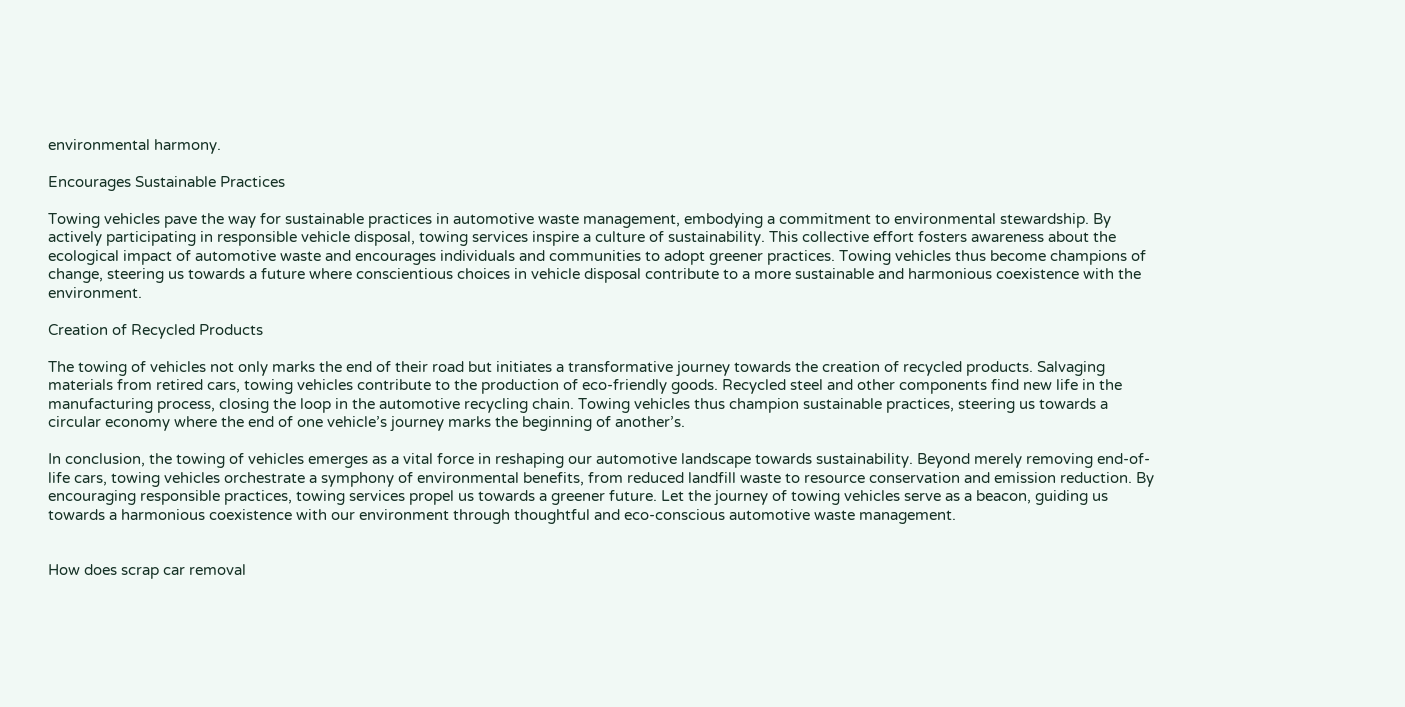environmental harmony.

Encourages Sustainable Practices

Towing vehicles pave the way for sustainable practices in automotive waste management, embodying a commitment to environmental stewardship. By actively participating in responsible vehicle disposal, towing services inspire a culture of sustainability. This collective effort fosters awareness about the ecological impact of automotive waste and encourages individuals and communities to adopt greener practices. Towing vehicles thus become champions of change, steering us towards a future where conscientious choices in vehicle disposal contribute to a more sustainable and harmonious coexistence with the environment.

Creation of Recycled Products

The towing of vehicles not only marks the end of their road but initiates a transformative journey towards the creation of recycled products. Salvaging materials from retired cars, towing vehicles contribute to the production of eco-friendly goods. Recycled steel and other components find new life in the manufacturing process, closing the loop in the automotive recycling chain. Towing vehicles thus champion sustainable practices, steering us towards a circular economy where the end of one vehicle’s journey marks the beginning of another’s.

In conclusion, the towing of vehicles emerges as a vital force in reshaping our automotive landscape towards sustainability. Beyond merely removing end-of-life cars, towing vehicles orchestrate a symphony of environmental benefits, from reduced landfill waste to resource conservation and emission reduction. By encouraging responsible practices, towing services propel us towards a greener future. Let the journey of towing vehicles serve as a beacon, guiding us towards a harmonious coexistence with our environment through thoughtful and eco-conscious automotive waste management.


How does scrap car removal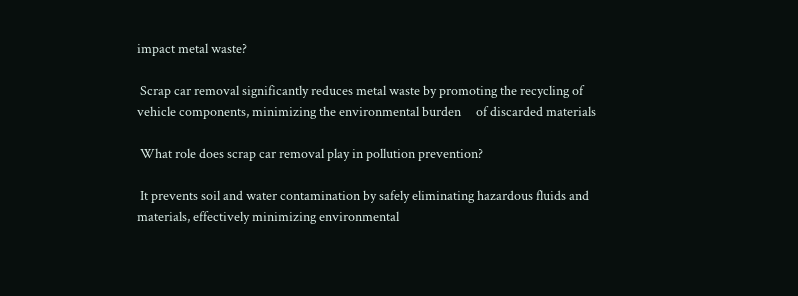impact metal waste?

 Scrap car removal significantly reduces metal waste by promoting the recycling of vehicle components, minimizing the environmental burden     of discarded materials

 What role does scrap car removal play in pollution prevention?

 It prevents soil and water contamination by safely eliminating hazardous fluids and materials, effectively minimizing environmental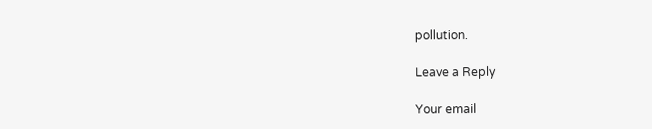pollution.

Leave a Reply

Your email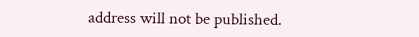address will not be published.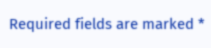Required fields are marked *